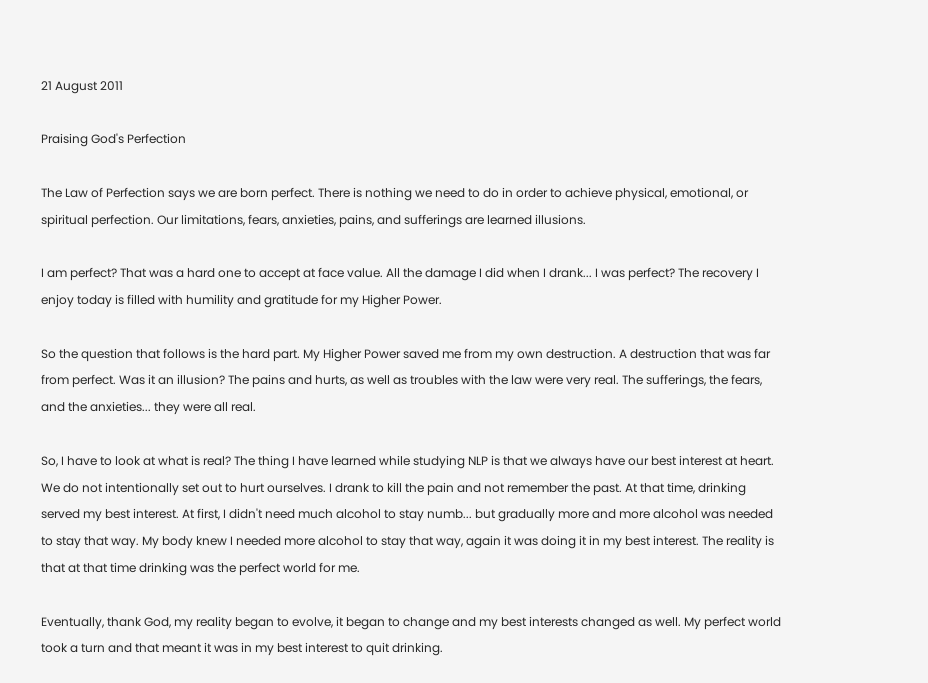21 August 2011

Praising God's Perfection

The Law of Perfection says we are born perfect. There is nothing we need to do in order to achieve physical, emotional, or spiritual perfection. Our limitations, fears, anxieties, pains, and sufferings are learned illusions.

I am perfect? That was a hard one to accept at face value. All the damage I did when I drank... I was perfect? The recovery I enjoy today is filled with humility and gratitude for my Higher Power.

So the question that follows is the hard part. My Higher Power saved me from my own destruction. A destruction that was far from perfect. Was it an illusion? The pains and hurts, as well as troubles with the law were very real. The sufferings, the fears, and the anxieties... they were all real.

So, I have to look at what is real? The thing I have learned while studying NLP is that we always have our best interest at heart. We do not intentionally set out to hurt ourselves. I drank to kill the pain and not remember the past. At that time, drinking served my best interest. At first, I didn't need much alcohol to stay numb... but gradually more and more alcohol was needed to stay that way. My body knew I needed more alcohol to stay that way, again it was doing it in my best interest. The reality is that at that time drinking was the perfect world for me.

Eventually, thank God, my reality began to evolve, it began to change and my best interests changed as well. My perfect world took a turn and that meant it was in my best interest to quit drinking.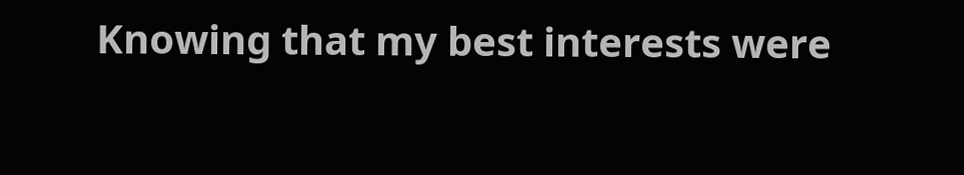Knowing that my best interests were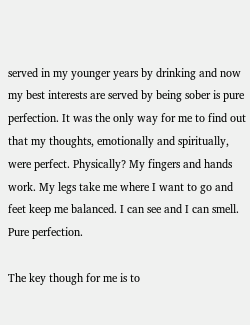served in my younger years by drinking and now my best interests are served by being sober is pure perfection. It was the only way for me to find out that my thoughts, emotionally and spiritually, were perfect. Physically? My fingers and hands work. My legs take me where I want to go and feet keep me balanced. I can see and I can smell. Pure perfection.

The key though for me is to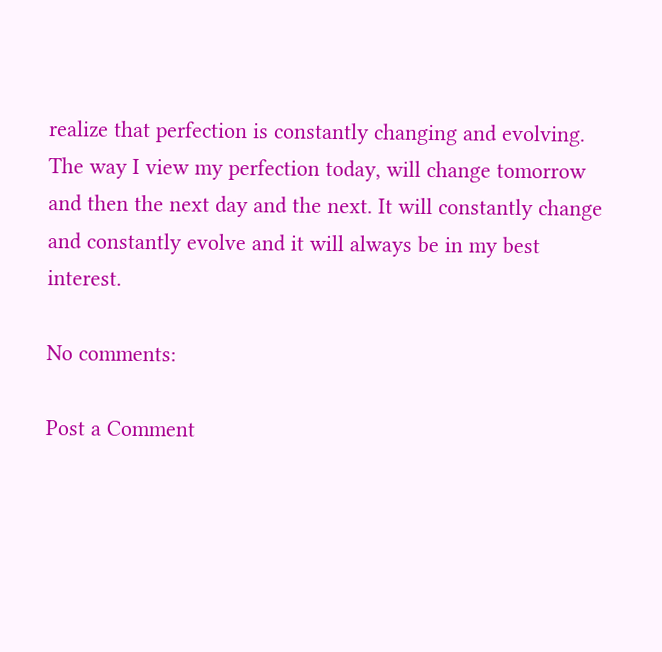realize that perfection is constantly changing and evolving. The way I view my perfection today, will change tomorrow and then the next day and the next. It will constantly change and constantly evolve and it will always be in my best interest.

No comments:

Post a Comment